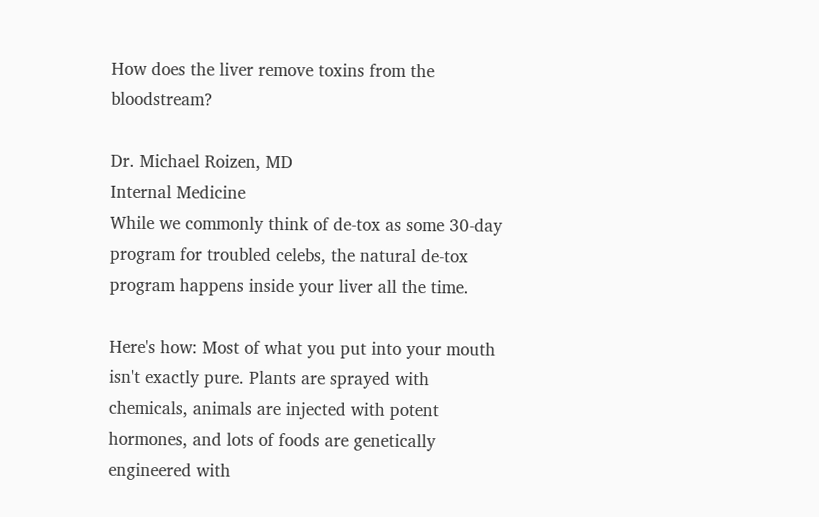How does the liver remove toxins from the bloodstream?

Dr. Michael Roizen, MD
Internal Medicine
While we commonly think of de-tox as some 30-day program for troubled celebs, the natural de-tox program happens inside your liver all the time.

Here's how: Most of what you put into your mouth isn't exactly pure. Plants are sprayed with chemicals, animals are injected with potent hormones, and lots of foods are genetically engineered with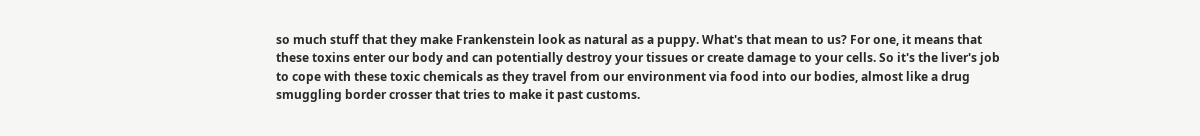so much stuff that they make Frankenstein look as natural as a puppy. What's that mean to us? For one, it means that these toxins enter our body and can potentially destroy your tissues or create damage to your cells. So it's the liver's job to cope with these toxic chemicals as they travel from our environment via food into our bodies, almost like a drug smuggling border crosser that tries to make it past customs.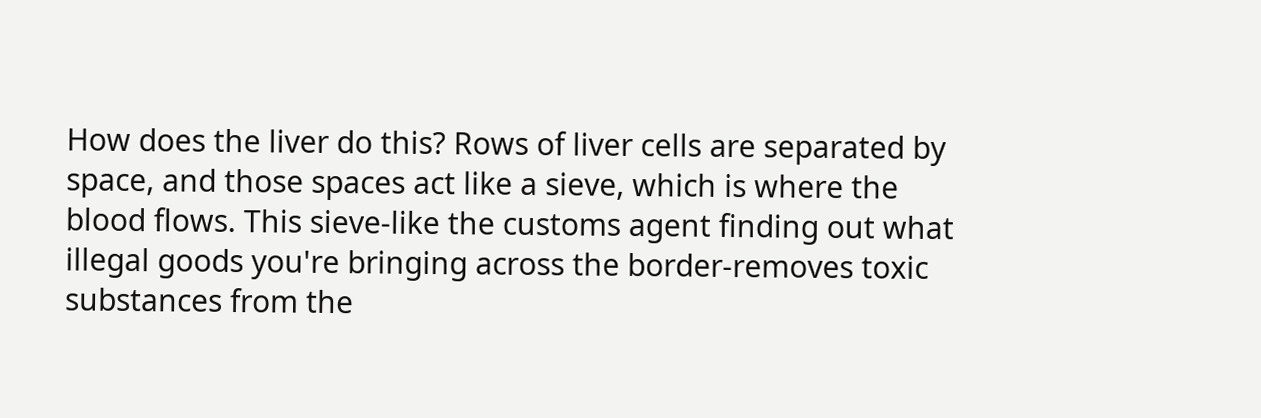How does the liver do this? Rows of liver cells are separated by space, and those spaces act like a sieve, which is where the blood flows. This sieve-like the customs agent finding out what illegal goods you're bringing across the border-removes toxic substances from the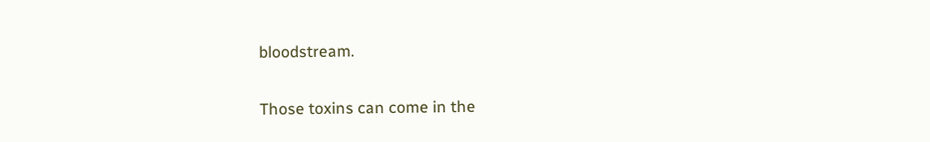bloodstream.

Those toxins can come in the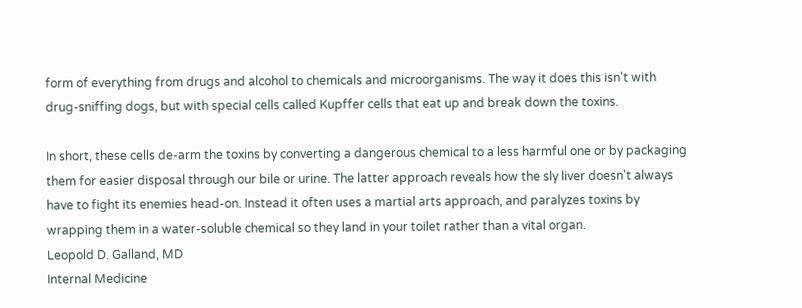form of everything from drugs and alcohol to chemicals and microorganisms. The way it does this isn't with drug-sniffing dogs, but with special cells called Kupffer cells that eat up and break down the toxins.

In short, these cells de-arm the toxins by converting a dangerous chemical to a less harmful one or by packaging them for easier disposal through our bile or urine. The latter approach reveals how the sly liver doesn't always have to fight its enemies head-on. Instead it often uses a martial arts approach, and paralyzes toxins by wrapping them in a water-soluble chemical so they land in your toilet rather than a vital organ.
Leopold D. Galland, MD
Internal Medicine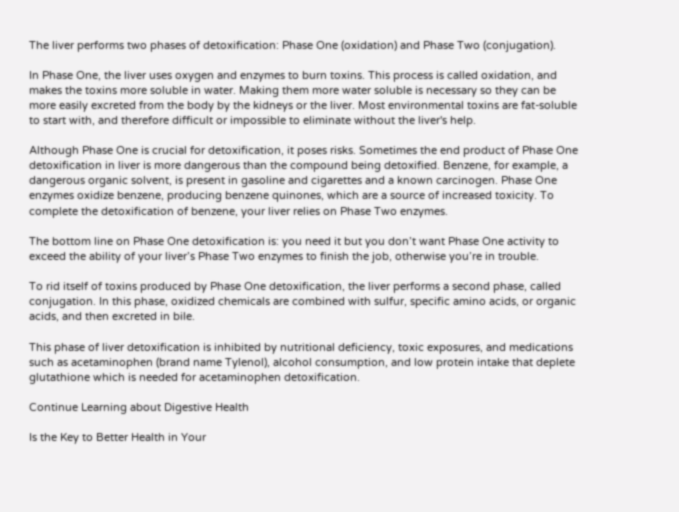The liver performs two phases of detoxification: Phase One (oxidation) and Phase Two (conjugation).

In Phase One, the liver uses oxygen and enzymes to burn toxins. This process is called oxidation, and makes the toxins more soluble in water. Making them more water soluble is necessary so they can be more easily excreted from the body by the kidneys or the liver. Most environmental toxins are fat-soluble to start with, and therefore difficult or impossible to eliminate without the liver's help.

Although Phase One is crucial for detoxification, it poses risks. Sometimes the end product of Phase One detoxification in liver is more dangerous than the compound being detoxified. Benzene, for example, a dangerous organic solvent, is present in gasoline and cigarettes and a known carcinogen. Phase One enzymes oxidize benzene, producing benzene quinones, which are a source of increased toxicity. To complete the detoxification of benzene, your liver relies on Phase Two enzymes.

The bottom line on Phase One detoxification is: you need it but you don’t want Phase One activity to exceed the ability of your liver’s Phase Two enzymes to finish the job, otherwise you’re in trouble.

To rid itself of toxins produced by Phase One detoxification, the liver performs a second phase, called conjugation. In this phase, oxidized chemicals are combined with sulfur, specific amino acids, or organic acids, and then excreted in bile.

This phase of liver detoxification is inhibited by nutritional deficiency, toxic exposures, and medications such as acetaminophen (brand name Tylenol), alcohol consumption, and low protein intake that deplete glutathione which is needed for acetaminophen detoxification.

Continue Learning about Digestive Health

Is the Key to Better Health in Your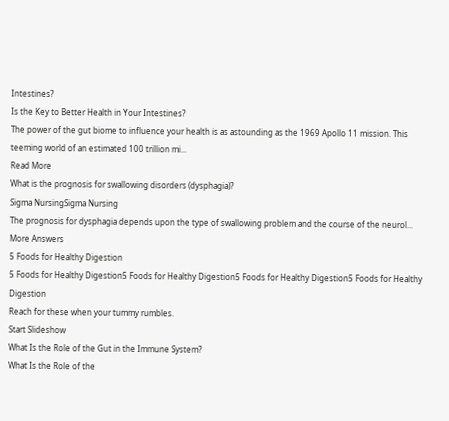Intestines?
Is the Key to Better Health in Your Intestines?
The power of the gut biome to influence your health is as astounding as the 1969 Apollo 11 mission. This teeming world of an estimated 100 trillion mi...
Read More
What is the prognosis for swallowing disorders (dysphagia)?
Sigma NursingSigma Nursing
The prognosis for dysphagia depends upon the type of swallowing problem and the course of the neurol...
More Answers
5 Foods for Healthy Digestion
5 Foods for Healthy Digestion5 Foods for Healthy Digestion5 Foods for Healthy Digestion5 Foods for Healthy Digestion
Reach for these when your tummy rumbles.
Start Slideshow
What Is the Role of the Gut in the Immune System?
What Is the Role of the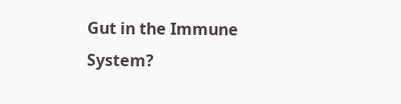Gut in the Immune System?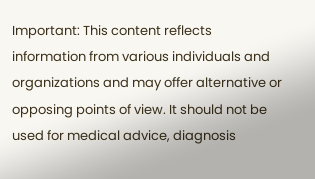Important: This content reflects information from various individuals and organizations and may offer alternative or opposing points of view. It should not be used for medical advice, diagnosis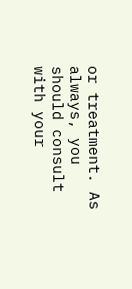or treatment. As always, you should consult with your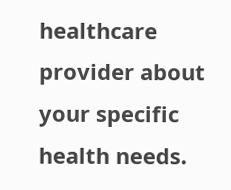healthcare provider about your specific health needs.